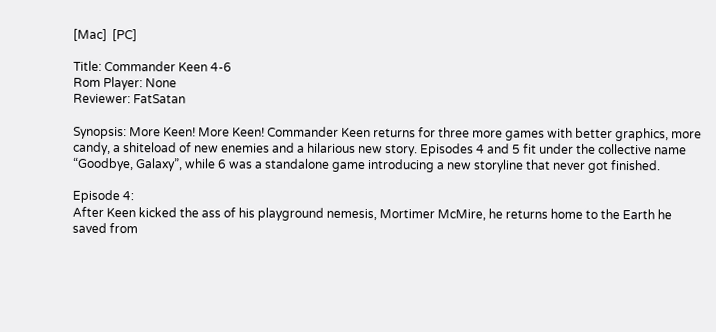[Mac]  [PC]

Title: Commander Keen 4-6
Rom Player: None
Reviewer: FatSatan

Synopsis: More Keen! More Keen! Commander Keen returns for three more games with better graphics, more candy, a shiteload of new enemies and a hilarious new story. Episodes 4 and 5 fit under the collective name “Goodbye, Galaxy”, while 6 was a standalone game introducing a new storyline that never got finished.

Episode 4:
After Keen kicked the ass of his playground nemesis, Mortimer McMire, he returns home to the Earth he saved from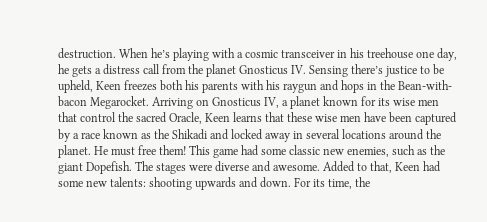destruction. When he’s playing with a cosmic transceiver in his treehouse one day, he gets a distress call from the planet Gnosticus IV. Sensing there’s justice to be upheld, Keen freezes both his parents with his raygun and hops in the Bean-with-bacon Megarocket. Arriving on Gnosticus IV, a planet known for its wise men that control the sacred Oracle, Keen learns that these wise men have been captured by a race known as the Shikadi and locked away in several locations around the planet. He must free them! This game had some classic new enemies, such as the giant Dopefish. The stages were diverse and awesome. Added to that, Keen had some new talents: shooting upwards and down. For its time, the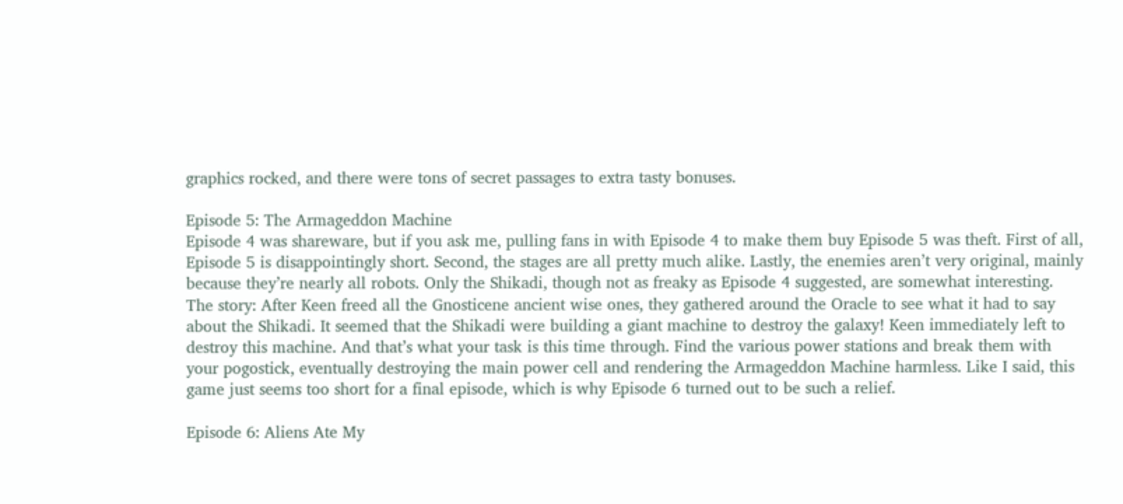graphics rocked, and there were tons of secret passages to extra tasty bonuses.

Episode 5: The Armageddon Machine
Episode 4 was shareware, but if you ask me, pulling fans in with Episode 4 to make them buy Episode 5 was theft. First of all, Episode 5 is disappointingly short. Second, the stages are all pretty much alike. Lastly, the enemies aren’t very original, mainly because they’re nearly all robots. Only the Shikadi, though not as freaky as Episode 4 suggested, are somewhat interesting. The story: After Keen freed all the Gnosticene ancient wise ones, they gathered around the Oracle to see what it had to say about the Shikadi. It seemed that the Shikadi were building a giant machine to destroy the galaxy! Keen immediately left to destroy this machine. And that’s what your task is this time through. Find the various power stations and break them with your pogostick, eventually destroying the main power cell and rendering the Armageddon Machine harmless. Like I said, this game just seems too short for a final episode, which is why Episode 6 turned out to be such a relief.

Episode 6: Aliens Ate My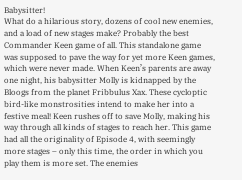Babysitter!
What do a hilarious story, dozens of cool new enemies, and a load of new stages make? Probably the best Commander Keen game of all. This standalone game was supposed to pave the way for yet more Keen games, which were never made. When Keen’s parents are away one night, his babysitter Molly is kidnapped by the Bloogs from the planet Fribbulus Xax. These cycloptic bird-like monstrosities intend to make her into a festive meal! Keen rushes off to save Molly, making his way through all kinds of stages to reach her. This game had all the originality of Episode 4, with seemingly more stages – only this time, the order in which you play them is more set. The enemies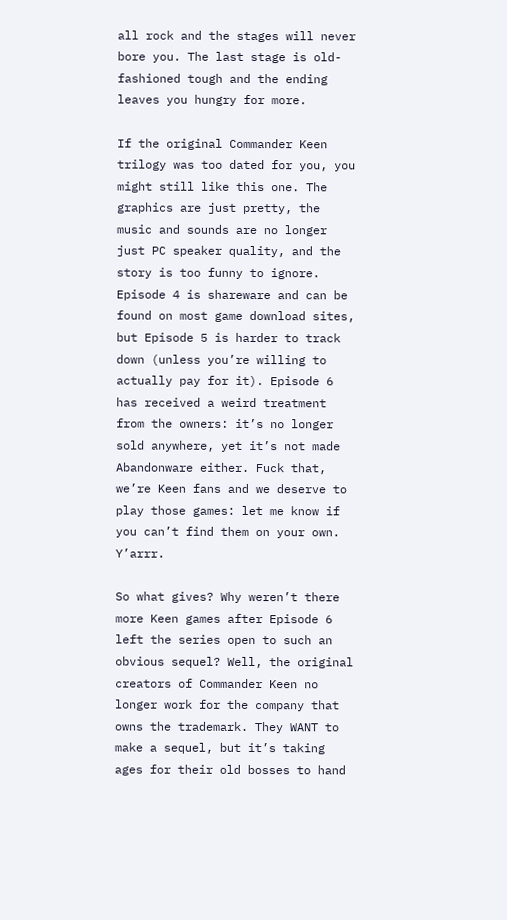all rock and the stages will never bore you. The last stage is old-fashioned tough and the ending leaves you hungry for more.

If the original Commander Keen trilogy was too dated for you, you might still like this one. The graphics are just pretty, the music and sounds are no longer just PC speaker quality, and the story is too funny to ignore. Episode 4 is shareware and can be found on most game download sites, but Episode 5 is harder to track down (unless you’re willing to actually pay for it). Episode 6 has received a weird treatment from the owners: it’s no longer sold anywhere, yet it’s not made Abandonware either. Fuck that, we’re Keen fans and we deserve to play those games: let me know if you can’t find them on your own. Y’arrr.

So what gives? Why weren’t there more Keen games after Episode 6 left the series open to such an obvious sequel? Well, the original creators of Commander Keen no longer work for the company that owns the trademark. They WANT to make a sequel, but it’s taking ages for their old bosses to hand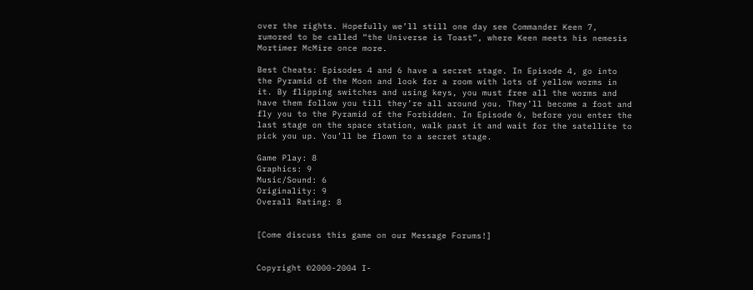over the rights. Hopefully we’ll still one day see Commander Keen 7, rumored to be called “the Universe is Toast”, where Keen meets his nemesis Mortimer McMire once more.

Best Cheats: Episodes 4 and 6 have a secret stage. In Episode 4, go into the Pyramid of the Moon and look for a room with lots of yellow worms in it. By flipping switches and using keys, you must free all the worms and have them follow you till they’re all around you. They’ll become a foot and fly you to the Pyramid of the Forbidden. In Episode 6, before you enter the last stage on the space station, walk past it and wait for the satellite to pick you up. You’ll be flown to a secret stage.

Game Play: 8
Graphics: 9
Music/Sound: 6
Originality: 9
Overall Rating: 8


[Come discuss this game on our Message Forums!]


Copyright ©2000-2004 I-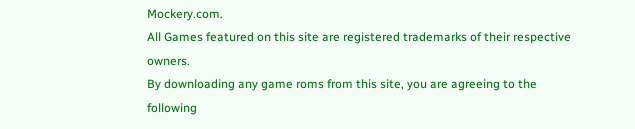Mockery.com.
All Games featured on this site are registered trademarks of their respective owners.
By downloading any game roms from this site, you are agreeing to the following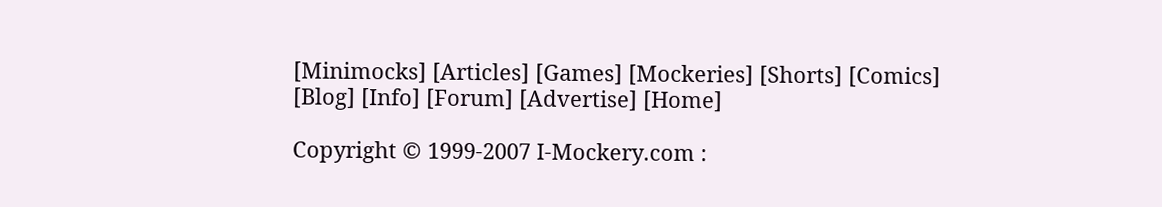[Minimocks] [Articles] [Games] [Mockeries] [Shorts] [Comics] [Blog] [Info] [Forum] [Advertise] [Home]

Copyright © 1999-2007 I-Mockery.com :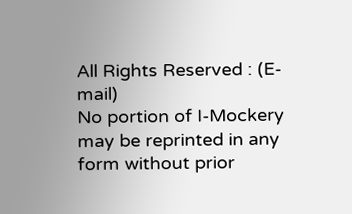All Rights Reserved : (E-mail)
No portion of I-Mockery may be reprinted in any form without prior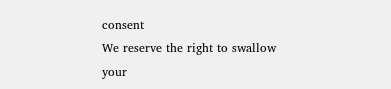consent
We reserve the right to swallow your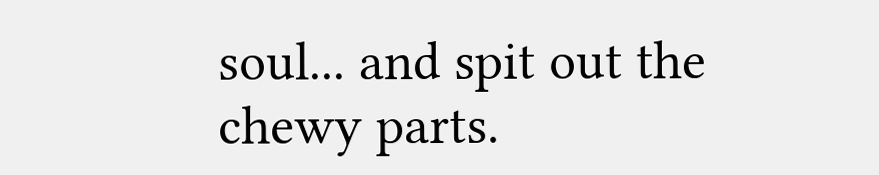soul... and spit out the chewy parts.